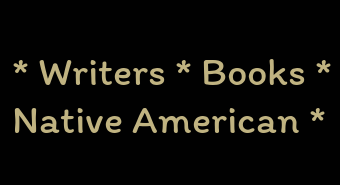* Writers * Books * Native American *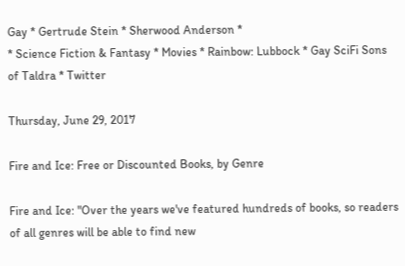Gay * Gertrude Stein * Sherwood Anderson *
* Science Fiction & Fantasy * Movies * Rainbow: Lubbock * Gay SciFi Sons of Taldra * Twitter

Thursday, June 29, 2017

Fire and Ice: Free or Discounted Books, by Genre

Fire and Ice: "Over the years we've featured hundreds of books, so readers of all genres will be able to find new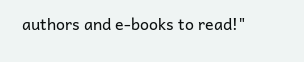authors and e-books to read!"